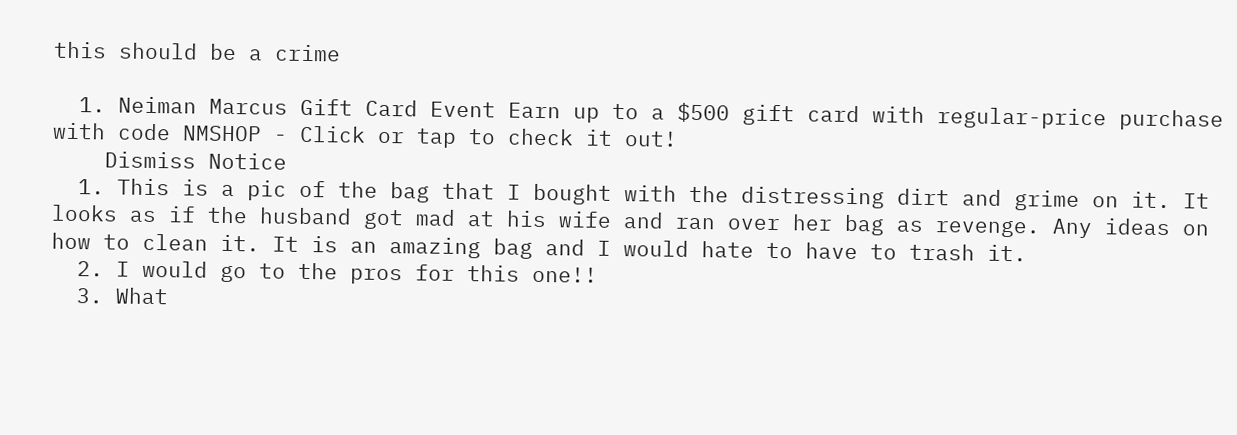this should be a crime

  1. Neiman Marcus Gift Card Event Earn up to a $500 gift card with regular-price purchase with code NMSHOP - Click or tap to check it out!
    Dismiss Notice
  1. This is a pic of the bag that I bought with the distressing dirt and grime on it. It looks as if the husband got mad at his wife and ran over her bag as revenge. Any ideas on how to clean it. It is an amazing bag and I would hate to have to trash it.
  2. I would go to the pros for this one!!
  3. What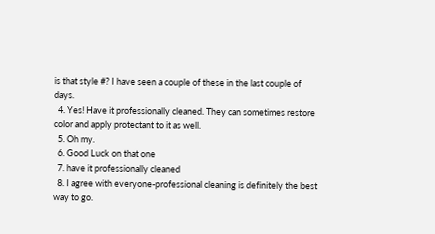is that style #? I have seen a couple of these in the last couple of days.
  4. Yes! Have it professionally cleaned. They can sometimes restore color and apply protectant to it as well.
  5. Oh my.
  6. Good Luck on that one
  7. have it professionally cleaned
  8. I agree with everyone-professional cleaning is definitely the best way to go.